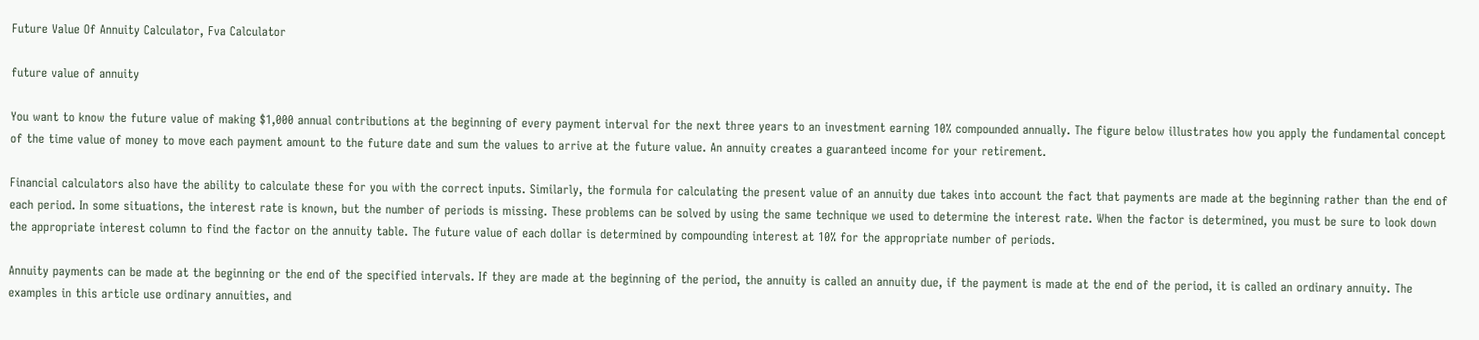Future Value Of Annuity Calculator, Fva Calculator

future value of annuity

You want to know the future value of making $1,000 annual contributions at the beginning of every payment interval for the next three years to an investment earning 10% compounded annually. The figure below illustrates how you apply the fundamental concept of the time value of money to move each payment amount to the future date and sum the values to arrive at the future value. An annuity creates a guaranteed income for your retirement.

Financial calculators also have the ability to calculate these for you with the correct inputs. Similarly, the formula for calculating the present value of an annuity due takes into account the fact that payments are made at the beginning rather than the end of each period. In some situations, the interest rate is known, but the number of periods is missing. These problems can be solved by using the same technique we used to determine the interest rate. When the factor is determined, you must be sure to look down the appropriate interest column to find the factor on the annuity table. The future value of each dollar is determined by compounding interest at 10% for the appropriate number of periods.

Annuity payments can be made at the beginning or the end of the specified intervals. If they are made at the beginning of the period, the annuity is called an annuity due, if the payment is made at the end of the period, it is called an ordinary annuity. The examples in this article use ordinary annuities, and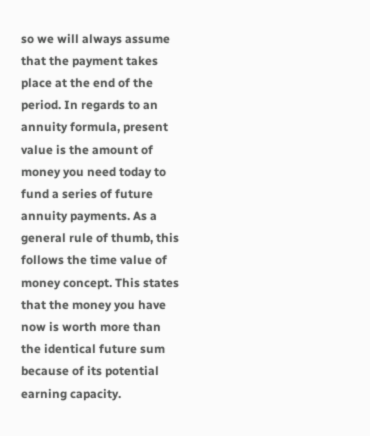so we will always assume that the payment takes place at the end of the period. In regards to an annuity formula, present value is the amount of money you need today to fund a series of future annuity payments. As a general rule of thumb, this follows the time value of money concept. This states that the money you have now is worth more than the identical future sum because of its potential earning capacity.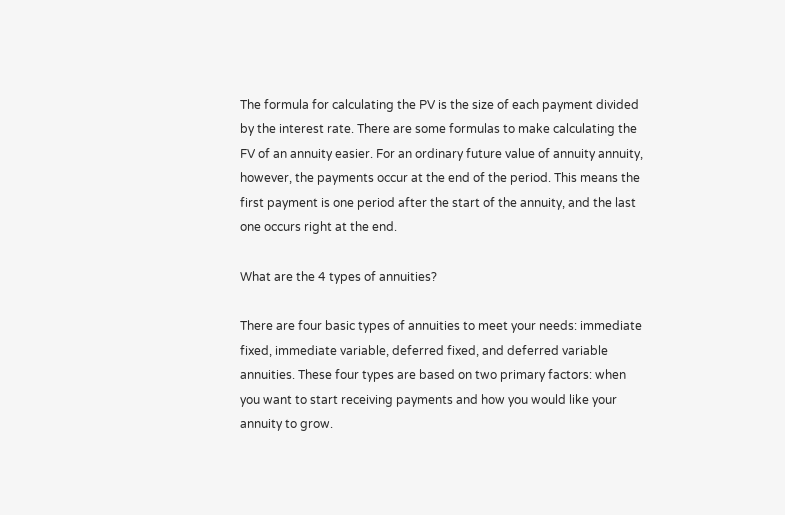The formula for calculating the PV is the size of each payment divided by the interest rate. There are some formulas to make calculating the FV of an annuity easier. For an ordinary future value of annuity annuity, however, the payments occur at the end of the period. This means the first payment is one period after the start of the annuity, and the last one occurs right at the end.

What are the 4 types of annuities?

There are four basic types of annuities to meet your needs: immediate fixed, immediate variable, deferred fixed, and deferred variable annuities. These four types are based on two primary factors: when you want to start receiving payments and how you would like your annuity to grow.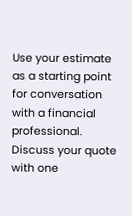Use your estimate as a starting point for conversation with a financial professional. Discuss your quote with one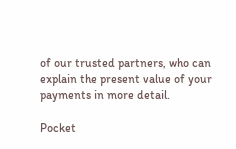of our trusted partners, who can explain the present value of your payments in more detail.

Pocket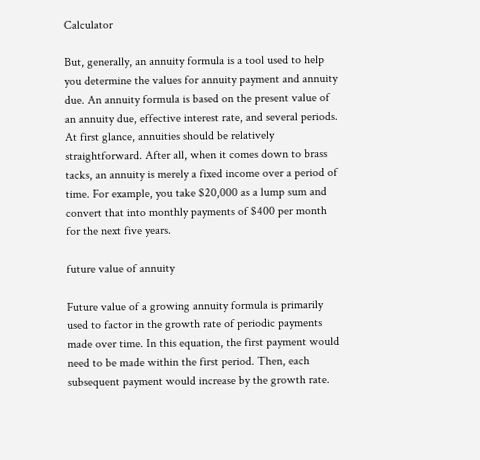Calculator

But, generally, an annuity formula is a tool used to help you determine the values for annuity payment and annuity due. An annuity formula is based on the present value of an annuity due, effective interest rate, and several periods. At first glance, annuities should be relatively straightforward. After all, when it comes down to brass tacks, an annuity is merely a fixed income over a period of time. For example, you take $20,000 as a lump sum and convert that into monthly payments of $400 per month for the next five years.

future value of annuity

Future value of a growing annuity formula is primarily used to factor in the growth rate of periodic payments made over time. In this equation, the first payment would need to be made within the first period. Then, each subsequent payment would increase by the growth rate.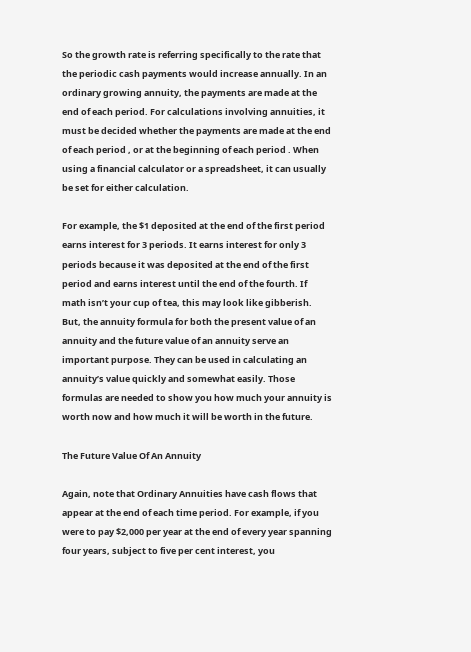So the growth rate is referring specifically to the rate that the periodic cash payments would increase annually. In an ordinary growing annuity, the payments are made at the end of each period. For calculations involving annuities, it must be decided whether the payments are made at the end of each period , or at the beginning of each period . When using a financial calculator or a spreadsheet, it can usually be set for either calculation.

For example, the $1 deposited at the end of the first period earns interest for 3 periods. It earns interest for only 3 periods because it was deposited at the end of the first period and earns interest until the end of the fourth. If math isn’t your cup of tea, this may look like gibberish. But, the annuity formula for both the present value of an annuity and the future value of an annuity serve an important purpose. They can be used in calculating an annuity’s value quickly and somewhat easily. Those formulas are needed to show you how much your annuity is worth now and how much it will be worth in the future.

The Future Value Of An Annuity

Again, note that Ordinary Annuities have cash flows that appear at the end of each time period. For example, if you were to pay $2,000 per year at the end of every year spanning four years, subject to five per cent interest, you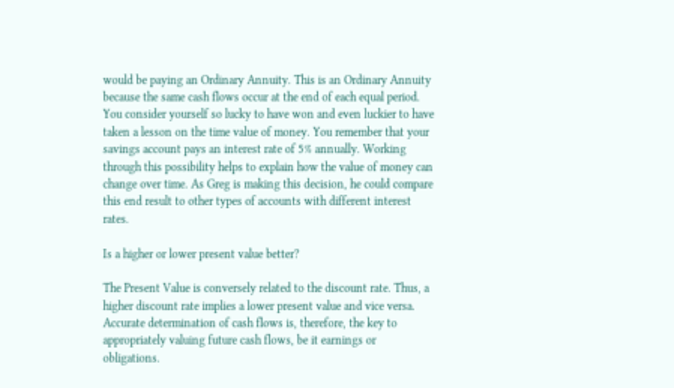would be paying an Ordinary Annuity. This is an Ordinary Annuity because the same cash flows occur at the end of each equal period. You consider yourself so lucky to have won and even luckier to have taken a lesson on the time value of money. You remember that your savings account pays an interest rate of 5% annually. Working through this possibility helps to explain how the value of money can change over time. As Greg is making this decision, he could compare this end result to other types of accounts with different interest rates.

Is a higher or lower present value better?

The Present Value is conversely related to the discount rate. Thus, a higher discount rate implies a lower present value and vice versa. Accurate determination of cash flows is, therefore, the key to appropriately valuing future cash flows, be it earnings or obligations.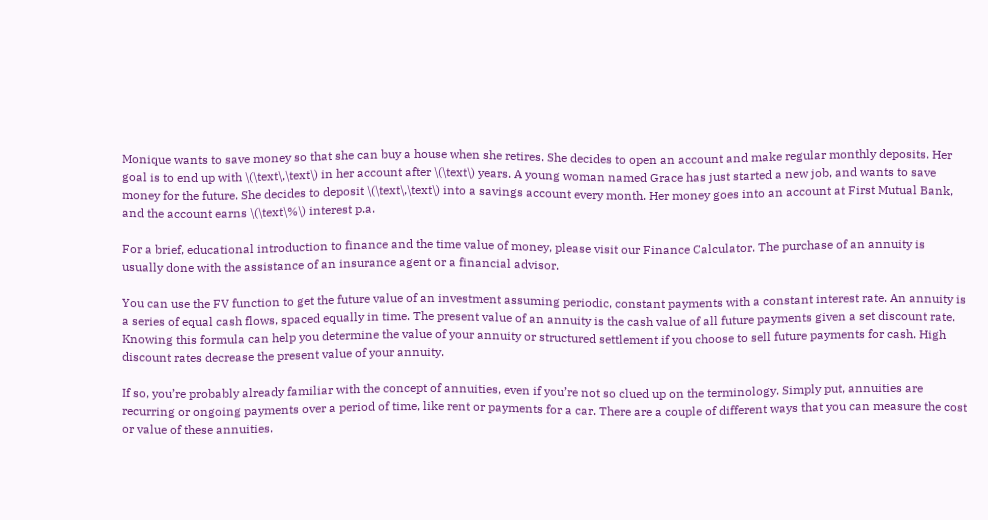Monique wants to save money so that she can buy a house when she retires. She decides to open an account and make regular monthly deposits. Her goal is to end up with \(\text\,\text\) in her account after \(\text\) years. A young woman named Grace has just started a new job, and wants to save money for the future. She decides to deposit \(\text\,\text\) into a savings account every month. Her money goes into an account at First Mutual Bank, and the account earns \(\text\%\) interest p.a.

For a brief, educational introduction to finance and the time value of money, please visit our Finance Calculator. The purchase of an annuity is usually done with the assistance of an insurance agent or a financial advisor.

You can use the FV function to get the future value of an investment assuming periodic, constant payments with a constant interest rate. An annuity is a series of equal cash flows, spaced equally in time. The present value of an annuity is the cash value of all future payments given a set discount rate. Knowing this formula can help you determine the value of your annuity or structured settlement if you choose to sell future payments for cash. High discount rates decrease the present value of your annuity.

If so, you’re probably already familiar with the concept of annuities, even if you’re not so clued up on the terminology. Simply put, annuities are recurring or ongoing payments over a period of time, like rent or payments for a car. There are a couple of different ways that you can measure the cost or value of these annuities.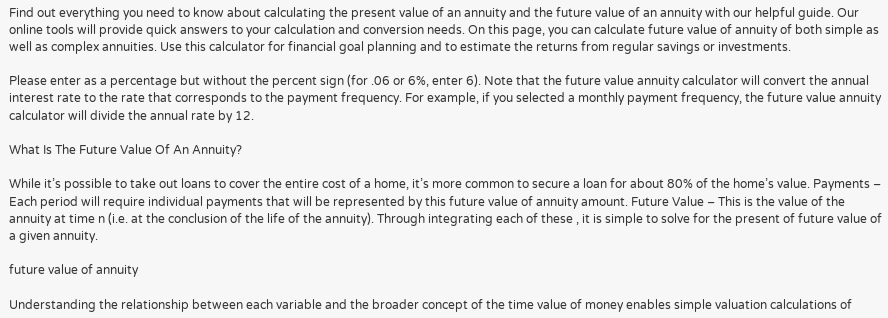Find out everything you need to know about calculating the present value of an annuity and the future value of an annuity with our helpful guide. Our online tools will provide quick answers to your calculation and conversion needs. On this page, you can calculate future value of annuity of both simple as well as complex annuities. Use this calculator for financial goal planning and to estimate the returns from regular savings or investments.

Please enter as a percentage but without the percent sign (for .06 or 6%, enter 6). Note that the future value annuity calculator will convert the annual interest rate to the rate that corresponds to the payment frequency. For example, if you selected a monthly payment frequency, the future value annuity calculator will divide the annual rate by 12.

What Is The Future Value Of An Annuity?

While it’s possible to take out loans to cover the entire cost of a home, it’s more common to secure a loan for about 80% of the home’s value. Payments – Each period will require individual payments that will be represented by this future value of annuity amount. Future Value – This is the value of the annuity at time n (i.e. at the conclusion of the life of the annuity). Through integrating each of these , it is simple to solve for the present of future value of a given annuity.

future value of annuity

Understanding the relationship between each variable and the broader concept of the time value of money enables simple valuation calculations of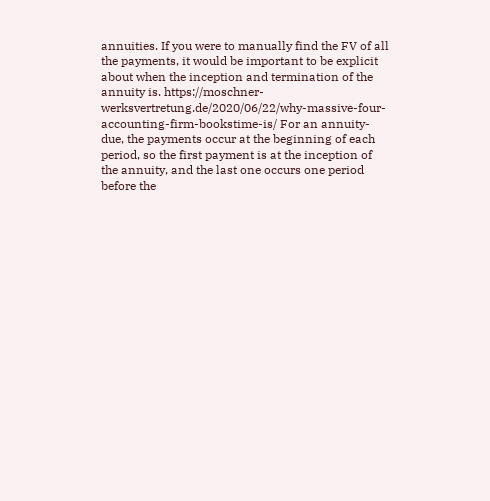annuities. If you were to manually find the FV of all the payments, it would be important to be explicit about when the inception and termination of the annuity is. https://moschner-werksvertretung.de/2020/06/22/why-massive-four-accounting-firm-bookstime-is/ For an annuity-due, the payments occur at the beginning of each period, so the first payment is at the inception of the annuity, and the last one occurs one period before the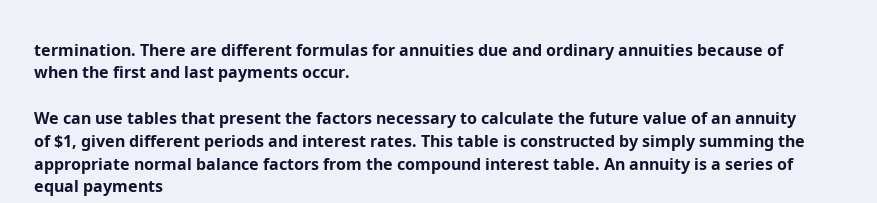termination. There are different formulas for annuities due and ordinary annuities because of when the first and last payments occur.

We can use tables that present the factors necessary to calculate the future value of an annuity of $1, given different periods and interest rates. This table is constructed by simply summing the appropriate normal balance factors from the compound interest table. An annuity is a series of equal payments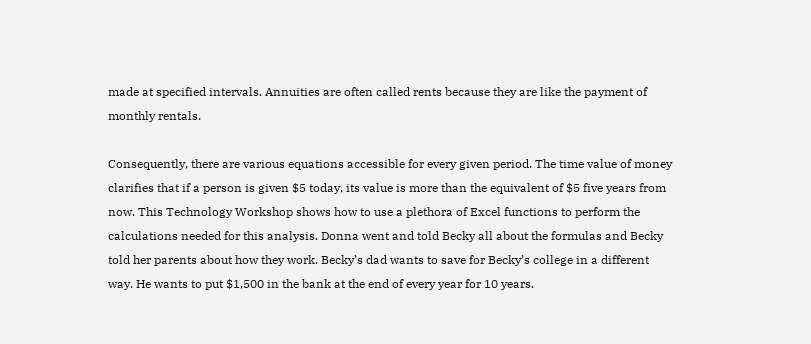made at specified intervals. Annuities are often called rents because they are like the payment of monthly rentals.

Consequently, there are various equations accessible for every given period. The time value of money clarifies that if a person is given $5 today, its value is more than the equivalent of $5 five years from now. This Technology Workshop shows how to use a plethora of Excel functions to perform the calculations needed for this analysis. Donna went and told Becky all about the formulas and Becky told her parents about how they work. Becky’s dad wants to save for Becky’s college in a different way. He wants to put $1,500 in the bank at the end of every year for 10 years.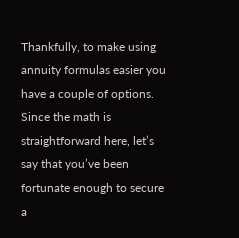Thankfully, to make using annuity formulas easier you have a couple of options. Since the math is straightforward here, let’s say that you’ve been fortunate enough to secure a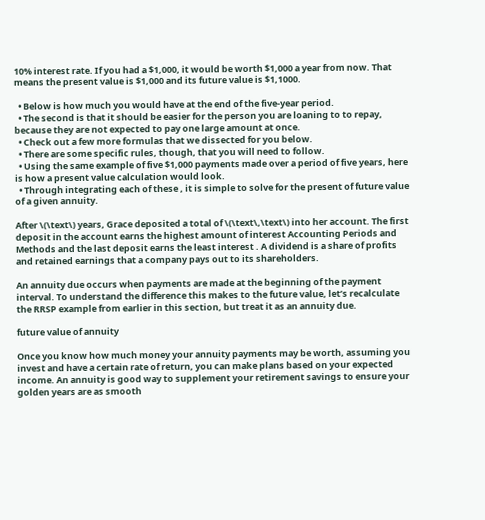10% interest rate. If you had a $1,000, it would be worth $1,000 a year from now. That means the present value is $1,000 and its future value is $1,1000.

  • Below is how much you would have at the end of the five-year period.
  • The second is that it should be easier for the person you are loaning to to repay, because they are not expected to pay one large amount at once.
  • Check out a few more formulas that we dissected for you below.
  • There are some specific rules, though, that you will need to follow.
  • Using the same example of five $1,000 payments made over a period of five years, here is how a present value calculation would look.
  • Through integrating each of these , it is simple to solve for the present of future value of a given annuity.

After \(\text\) years, Grace deposited a total of \(\text\,\text\) into her account. The first deposit in the account earns the highest amount of interest Accounting Periods and Methods and the last deposit earns the least interest . A dividend is a share of profits and retained earnings that a company pays out to its shareholders.

An annuity due occurs when payments are made at the beginning of the payment interval. To understand the difference this makes to the future value, let’s recalculate the RRSP example from earlier in this section, but treat it as an annuity due.

future value of annuity

Once you know how much money your annuity payments may be worth, assuming you invest and have a certain rate of return, you can make plans based on your expected income. An annuity is good way to supplement your retirement savings to ensure your golden years are as smooth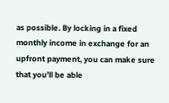as possible. By locking in a fixed monthly income in exchange for an upfront payment, you can make sure that you’ll be able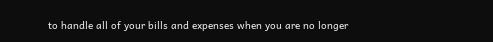to handle all of your bills and expenses when you are no longer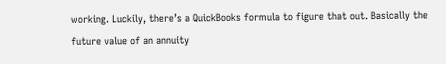working. Luckily, there’s a QuickBooks formula to figure that out. Basically the future value of an annuity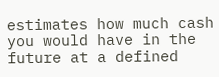estimates how much cash you would have in the future at a defined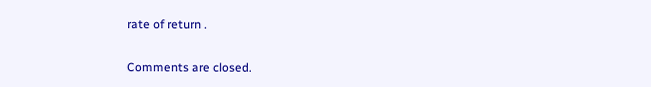rate of return .

Comments are closed.